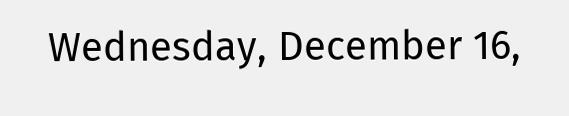Wednesday, December 16,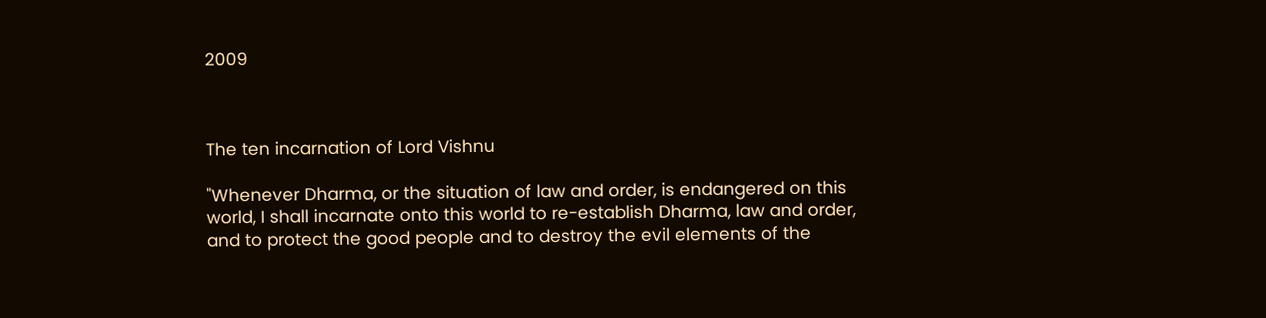2009



The ten incarnation of Lord Vishnu

"Whenever Dharma, or the situation of law and order, is endangered on this world, I shall incarnate onto this world to re-establish Dharma, law and order, and to protect the good people and to destroy the evil elements of the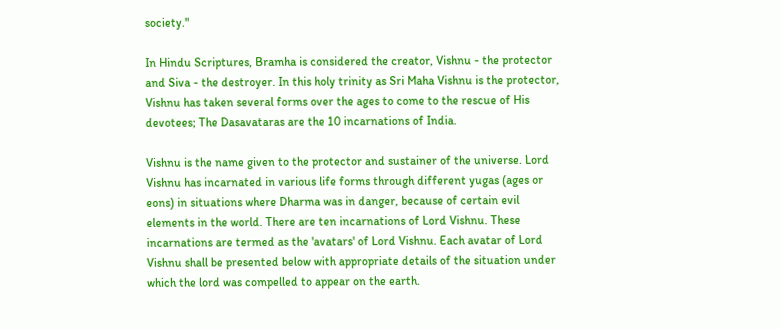society."

In Hindu Scriptures, Bramha is considered the creator, Vishnu - the protector and Siva - the destroyer. In this holy trinity as Sri Maha Vishnu is the protector, Vishnu has taken several forms over the ages to come to the rescue of His devotees; The Dasavataras are the 10 incarnations of India.

Vishnu is the name given to the protector and sustainer of the universe. Lord Vishnu has incarnated in various life forms through different yugas (ages or eons) in situations where Dharma was in danger, because of certain evil elements in the world. There are ten incarnations of Lord Vishnu. These incarnations are termed as the 'avatars' of Lord Vishnu. Each avatar of Lord Vishnu shall be presented below with appropriate details of the situation under which the lord was compelled to appear on the earth.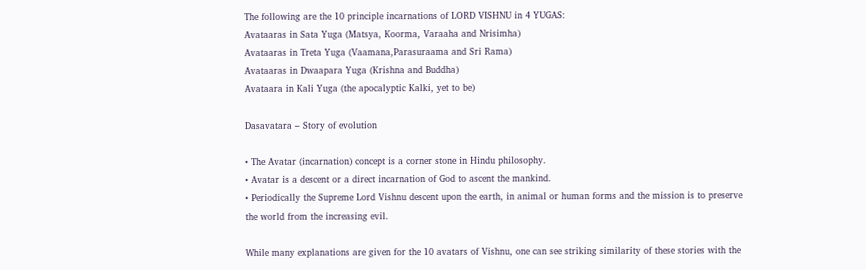The following are the 10 principle incarnations of LORD VISHNU in 4 YUGAS:
Avataaras in Sata Yuga (Matsya, Koorma, Varaaha and Nrisimha)
Avataaras in Treta Yuga (Vaamana,Parasuraama and Sri Rama)
Avataaras in Dwaapara Yuga (Krishna and Buddha)
Avataara in Kali Yuga (the apocalyptic Kalki, yet to be)

Dasavatara – Story of evolution

• The Avatar (incarnation) concept is a corner stone in Hindu philosophy.
• Avatar is a descent or a direct incarnation of God to ascent the mankind.
• Periodically the Supreme Lord Vishnu descent upon the earth, in animal or human forms and the mission is to preserve the world from the increasing evil.

While many explanations are given for the 10 avatars of Vishnu, one can see striking similarity of these stories with the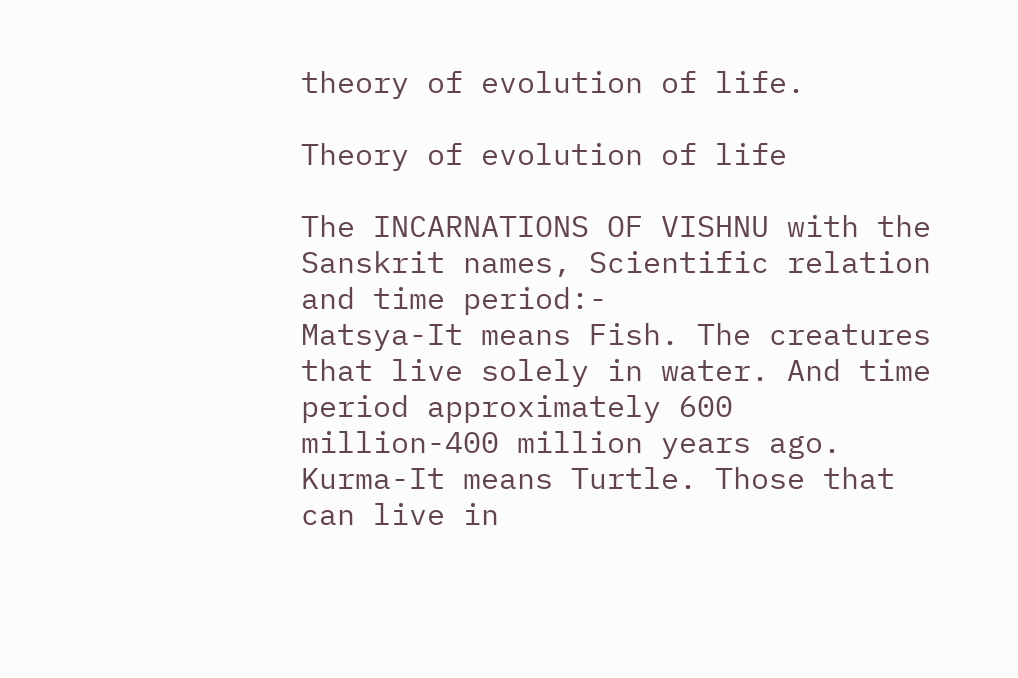theory of evolution of life.

Theory of evolution of life

The INCARNATIONS OF VISHNU with the Sanskrit names, Scientific relation and time period:-
Matsya-It means Fish. The creatures that live solely in water. And time period approximately 600 million-400 million years ago.
Kurma-It means Turtle. Those that can live in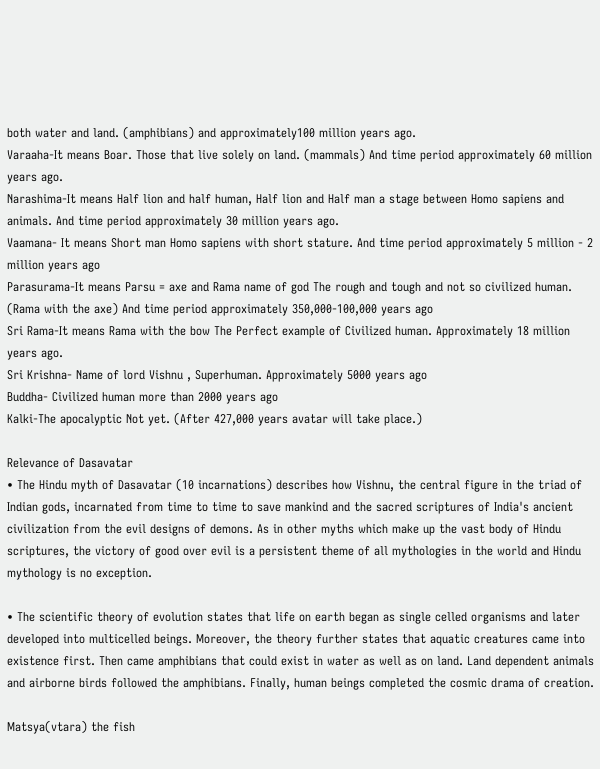both water and land. (amphibians) and approximately100 million years ago.
Varaaha-It means Boar. Those that live solely on land. (mammals) And time period approximately 60 million years ago.
Narashima-It means Half lion and half human, Half lion and Half man a stage between Homo sapiens and animals. And time period approximately 30 million years ago.
Vaamana- It means Short man Homo sapiens with short stature. And time period approximately 5 million - 2 million years ago
Parasurama-It means Parsu = axe and Rama name of god The rough and tough and not so civilized human. (Rama with the axe) And time period approximately 350,000-100,000 years ago
Sri Rama-It means Rama with the bow The Perfect example of Civilized human. Approximately 18 million years ago.
Sri Krishna- Name of lord Vishnu , Superhuman. Approximately 5000 years ago
Buddha- Civilized human more than 2000 years ago
Kalki-The apocalyptic Not yet. (After 427,000 years avatar will take place.)

Relevance of Dasavatar
• The Hindu myth of Dasavatar (10 incarnations) describes how Vishnu, the central figure in the triad of Indian gods, incarnated from time to time to save mankind and the sacred scriptures of India's ancient civilization from the evil designs of demons. As in other myths which make up the vast body of Hindu scriptures, the victory of good over evil is a persistent theme of all mythologies in the world and Hindu mythology is no exception.

• The scientific theory of evolution states that life on earth began as single celled organisms and later developed into multicelled beings. Moreover, the theory further states that aquatic creatures came into existence first. Then came amphibians that could exist in water as well as on land. Land dependent animals and airborne birds followed the amphibians. Finally, human beings completed the cosmic drama of creation.

Matsya(vtara) the fish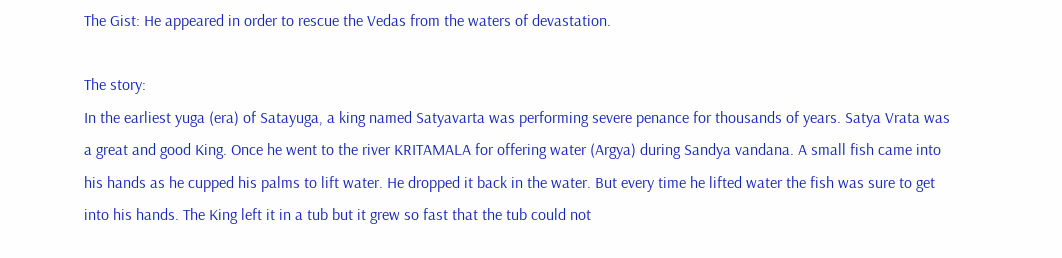The Gist: He appeared in order to rescue the Vedas from the waters of devastation.

The story:
In the earliest yuga (era) of Satayuga, a king named Satyavarta was performing severe penance for thousands of years. Satya Vrata was a great and good King. Once he went to the river KRITAMALA for offering water (Argya) during Sandya vandana. A small fish came into his hands as he cupped his palms to lift water. He dropped it back in the water. But every time he lifted water the fish was sure to get into his hands. The King left it in a tub but it grew so fast that the tub could not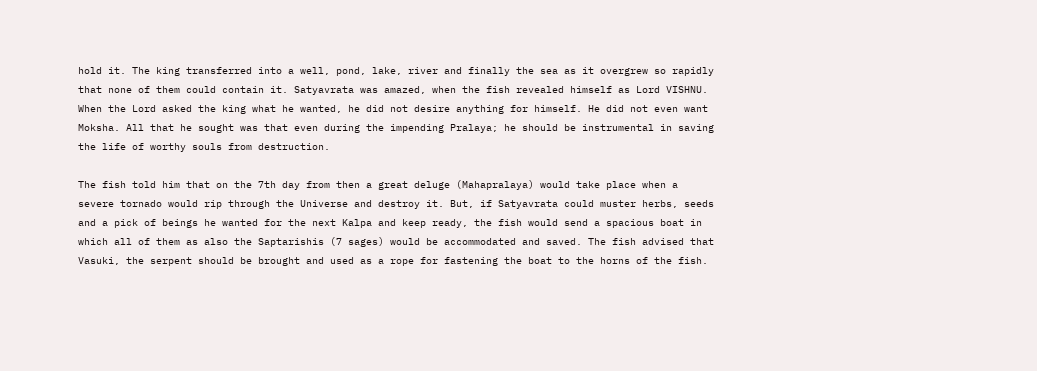hold it. The king transferred into a well, pond, lake, river and finally the sea as it overgrew so rapidly that none of them could contain it. Satyavrata was amazed, when the fish revealed himself as Lord VISHNU. When the Lord asked the king what he wanted, he did not desire anything for himself. He did not even want Moksha. All that he sought was that even during the impending Pralaya; he should be instrumental in saving the life of worthy souls from destruction.

The fish told him that on the 7th day from then a great deluge (Mahapralaya) would take place when a severe tornado would rip through the Universe and destroy it. But, if Satyavrata could muster herbs, seeds and a pick of beings he wanted for the next Kalpa and keep ready, the fish would send a spacious boat in which all of them as also the Saptarishis (7 sages) would be accommodated and saved. The fish advised that Vasuki, the serpent should be brought and used as a rope for fastening the boat to the horns of the fish.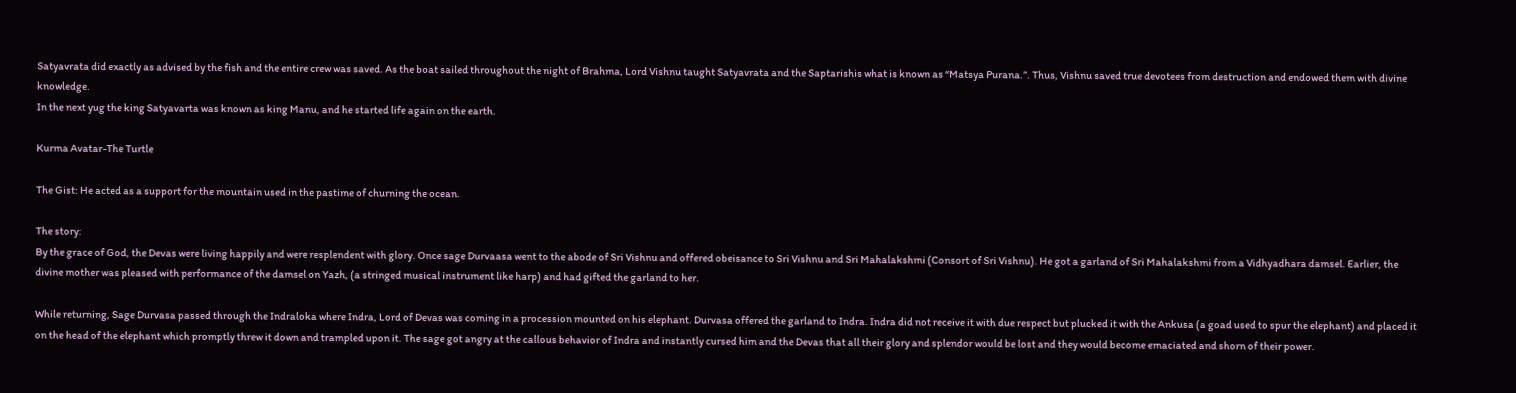Satyavrata did exactly as advised by the fish and the entire crew was saved. As the boat sailed throughout the night of Brahma, Lord Vishnu taught Satyavrata and the Saptarishis what is known as “Matsya Purana.”. Thus, Vishnu saved true devotees from destruction and endowed them with divine knowledge.
In the next yug the king Satyavarta was known as king Manu, and he started life again on the earth.

Kurma Avatar-The Turtle

The Gist: He acted as a support for the mountain used in the pastime of churning the ocean.

The story:
By the grace of God, the Devas were living happily and were resplendent with glory. Once sage Durvaasa went to the abode of Sri Vishnu and offered obeisance to Sri Vishnu and Sri Mahalakshmi (Consort of Sri Vishnu). He got a garland of Sri Mahalakshmi from a Vidhyadhara damsel. Earlier, the divine mother was pleased with performance of the damsel on Yazh, (a stringed musical instrument like harp) and had gifted the garland to her.

While returning, Sage Durvasa passed through the Indraloka where Indra, Lord of Devas was coming in a procession mounted on his elephant. Durvasa offered the garland to Indra. Indra did not receive it with due respect but plucked it with the Ankusa (a goad used to spur the elephant) and placed it on the head of the elephant which promptly threw it down and trampled upon it. The sage got angry at the callous behavior of Indra and instantly cursed him and the Devas that all their glory and splendor would be lost and they would become emaciated and shorn of their power.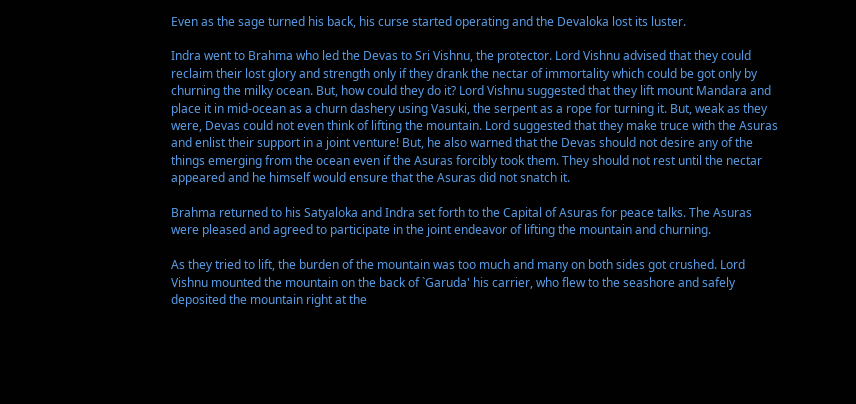Even as the sage turned his back, his curse started operating and the Devaloka lost its luster.

Indra went to Brahma who led the Devas to Sri Vishnu, the protector. Lord Vishnu advised that they could reclaim their lost glory and strength only if they drank the nectar of immortality which could be got only by churning the milky ocean. But, how could they do it? Lord Vishnu suggested that they lift mount Mandara and place it in mid-ocean as a churn dashery using Vasuki, the serpent as a rope for turning it. But, weak as they were, Devas could not even think of lifting the mountain. Lord suggested that they make truce with the Asuras and enlist their support in a joint venture! But, he also warned that the Devas should not desire any of the things emerging from the ocean even if the Asuras forcibly took them. They should not rest until the nectar appeared and he himself would ensure that the Asuras did not snatch it.

Brahma returned to his Satyaloka and Indra set forth to the Capital of Asuras for peace talks. The Asuras were pleased and agreed to participate in the joint endeavor of lifting the mountain and churning.

As they tried to lift, the burden of the mountain was too much and many on both sides got crushed. Lord Vishnu mounted the mountain on the back of `Garuda' his carrier, who flew to the seashore and safely deposited the mountain right at the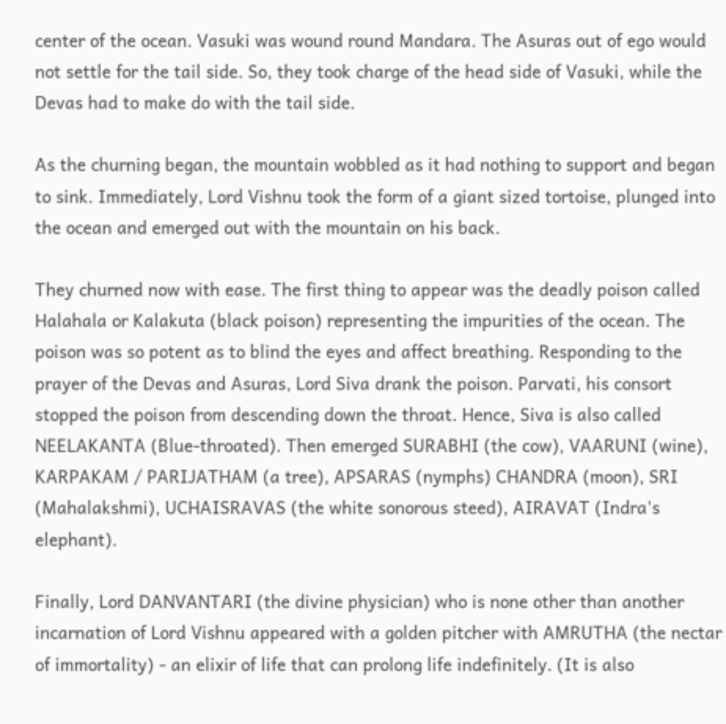center of the ocean. Vasuki was wound round Mandara. The Asuras out of ego would not settle for the tail side. So, they took charge of the head side of Vasuki, while the Devas had to make do with the tail side.

As the churning began, the mountain wobbled as it had nothing to support and began to sink. Immediately, Lord Vishnu took the form of a giant sized tortoise, plunged into the ocean and emerged out with the mountain on his back.

They churned now with ease. The first thing to appear was the deadly poison called Halahala or Kalakuta (black poison) representing the impurities of the ocean. The poison was so potent as to blind the eyes and affect breathing. Responding to the prayer of the Devas and Asuras, Lord Siva drank the poison. Parvati, his consort stopped the poison from descending down the throat. Hence, Siva is also called NEELAKANTA (Blue-throated). Then emerged SURABHI (the cow), VAARUNI (wine), KARPAKAM / PARIJATHAM (a tree), APSARAS (nymphs) CHANDRA (moon), SRI (Mahalakshmi), UCHAISRAVAS (the white sonorous steed), AIRAVAT (Indra's elephant).

Finally, Lord DANVANTARI (the divine physician) who is none other than another incarnation of Lord Vishnu appeared with a golden pitcher with AMRUTHA (the nectar of immortality) - an elixir of life that can prolong life indefinitely. (It is also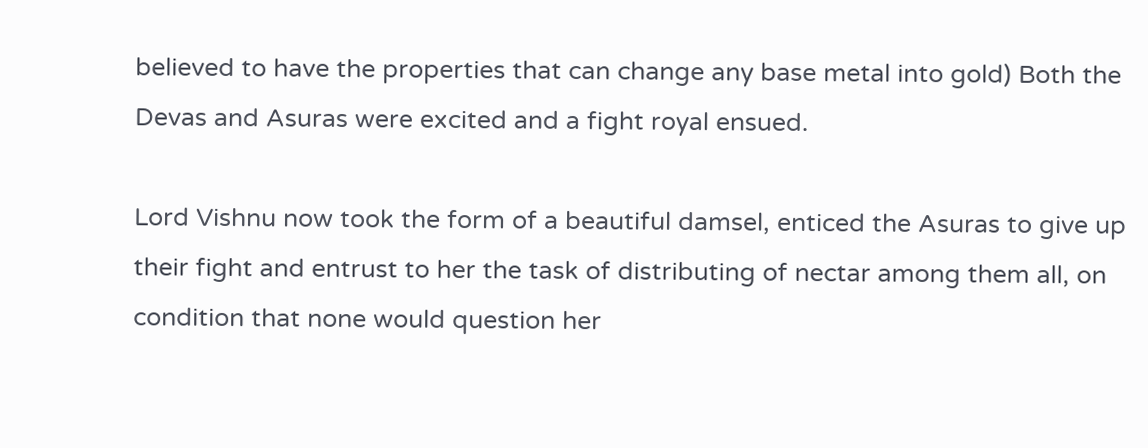believed to have the properties that can change any base metal into gold) Both the Devas and Asuras were excited and a fight royal ensued.

Lord Vishnu now took the form of a beautiful damsel, enticed the Asuras to give up their fight and entrust to her the task of distributing of nectar among them all, on condition that none would question her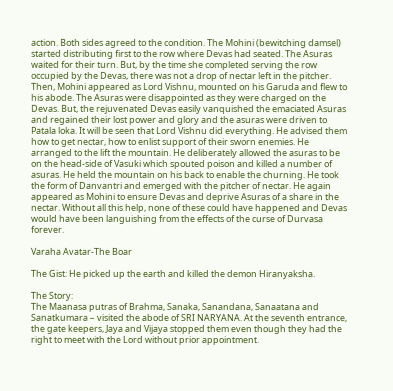action. Both sides agreed to the condition. The Mohini (bewitching damsel) started distributing first to the row where Devas had seated. The Asuras waited for their turn. But, by the time she completed serving the row occupied by the Devas, there was not a drop of nectar left in the pitcher. Then, Mohini appeared as Lord Vishnu, mounted on his Garuda and flew to his abode. The Asuras were disappointed as they were charged on the Devas. But, the rejuvenated Devas easily vanquished the emaciated Asuras and regained their lost power and glory and the asuras were driven to Patala loka. It will be seen that Lord Vishnu did everything. He advised them how to get nectar, how to enlist support of their sworn enemies. He arranged to the lift the mountain. He deliberately allowed the asuras to be on the head-side of Vasuki which spouted poison and killed a number of asuras. He held the mountain on his back to enable the churning. He took the form of Danvantri and emerged with the pitcher of nectar. He again appeared as Mohini to ensure Devas and deprive Asuras of a share in the nectar. Without all this help, none of these could have happened and Devas would have been languishing from the effects of the curse of Durvasa forever.

Varaha Avatar-The Boar

The Gist: He picked up the earth and killed the demon Hiranyaksha.

The Story:
The Maanasa putras of Brahma, Sanaka, Sanandana, Sanaatana and Sanatkumara – visited the abode of SRI NARYANA. At the seventh entrance, the gate keepers, Jaya and Vijaya stopped them even though they had the right to meet with the Lord without prior appointment.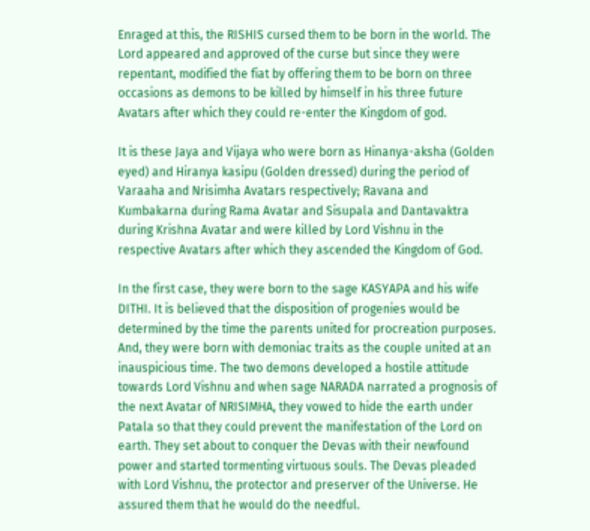Enraged at this, the RISHIS cursed them to be born in the world. The Lord appeared and approved of the curse but since they were repentant, modified the fiat by offering them to be born on three occasions as demons to be killed by himself in his three future Avatars after which they could re-enter the Kingdom of god.

It is these Jaya and Vijaya who were born as Hinanya-aksha (Golden eyed) and Hiranya kasipu (Golden dressed) during the period of Varaaha and Nrisimha Avatars respectively; Ravana and Kumbakarna during Rama Avatar and Sisupala and Dantavaktra during Krishna Avatar and were killed by Lord Vishnu in the respective Avatars after which they ascended the Kingdom of God.

In the first case, they were born to the sage KASYAPA and his wife DITHI. It is believed that the disposition of progenies would be determined by the time the parents united for procreation purposes. And, they were born with demoniac traits as the couple united at an inauspicious time. The two demons developed a hostile attitude towards Lord Vishnu and when sage NARADA narrated a prognosis of the next Avatar of NRISIMHA, they vowed to hide the earth under Patala so that they could prevent the manifestation of the Lord on earth. They set about to conquer the Devas with their newfound power and started tormenting virtuous souls. The Devas pleaded with Lord Vishnu, the protector and preserver of the Universe. He assured them that he would do the needful.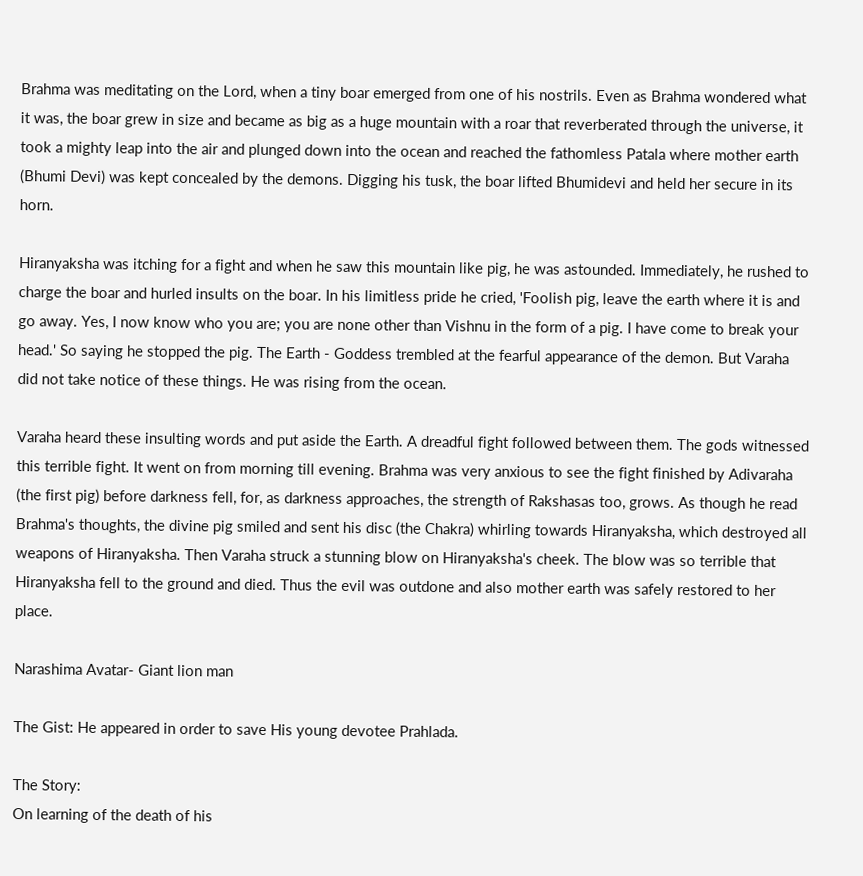Brahma was meditating on the Lord, when a tiny boar emerged from one of his nostrils. Even as Brahma wondered what it was, the boar grew in size and became as big as a huge mountain with a roar that reverberated through the universe, it took a mighty leap into the air and plunged down into the ocean and reached the fathomless Patala where mother earth (Bhumi Devi) was kept concealed by the demons. Digging his tusk, the boar lifted Bhumidevi and held her secure in its horn.

Hiranyaksha was itching for a fight and when he saw this mountain like pig, he was astounded. Immediately, he rushed to charge the boar and hurled insults on the boar. In his limitless pride he cried, 'Foolish pig, leave the earth where it is and go away. Yes, I now know who you are; you are none other than Vishnu in the form of a pig. I have come to break your head.' So saying he stopped the pig. The Earth - Goddess trembled at the fearful appearance of the demon. But Varaha did not take notice of these things. He was rising from the ocean.

Varaha heard these insulting words and put aside the Earth. A dreadful fight followed between them. The gods witnessed this terrible fight. It went on from morning till evening. Brahma was very anxious to see the fight finished by Adivaraha (the first pig) before darkness fell, for, as darkness approaches, the strength of Rakshasas too, grows. As though he read Brahma's thoughts, the divine pig smiled and sent his disc (the Chakra) whirling towards Hiranyaksha, which destroyed all weapons of Hiranyaksha. Then Varaha struck a stunning blow on Hiranyaksha's cheek. The blow was so terrible that Hiranyaksha fell to the ground and died. Thus the evil was outdone and also mother earth was safely restored to her place.

Narashima Avatar- Giant lion man

The Gist: He appeared in order to save His young devotee Prahlada.

The Story:
On learning of the death of his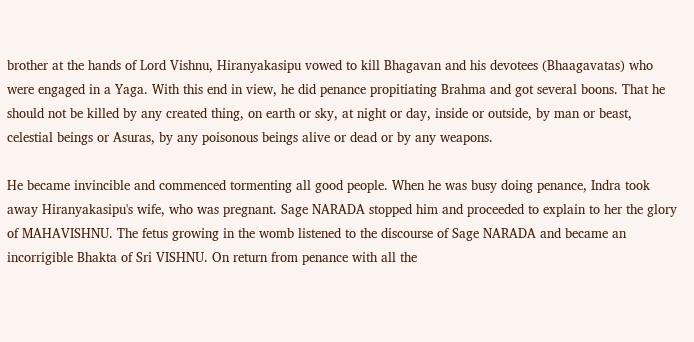brother at the hands of Lord Vishnu, Hiranyakasipu vowed to kill Bhagavan and his devotees (Bhaagavatas) who were engaged in a Yaga. With this end in view, he did penance propitiating Brahma and got several boons. That he should not be killed by any created thing, on earth or sky, at night or day, inside or outside, by man or beast, celestial beings or Asuras, by any poisonous beings alive or dead or by any weapons.

He became invincible and commenced tormenting all good people. When he was busy doing penance, Indra took away Hiranyakasipu's wife, who was pregnant. Sage NARADA stopped him and proceeded to explain to her the glory of MAHAVISHNU. The fetus growing in the womb listened to the discourse of Sage NARADA and became an incorrigible Bhakta of Sri VISHNU. On return from penance with all the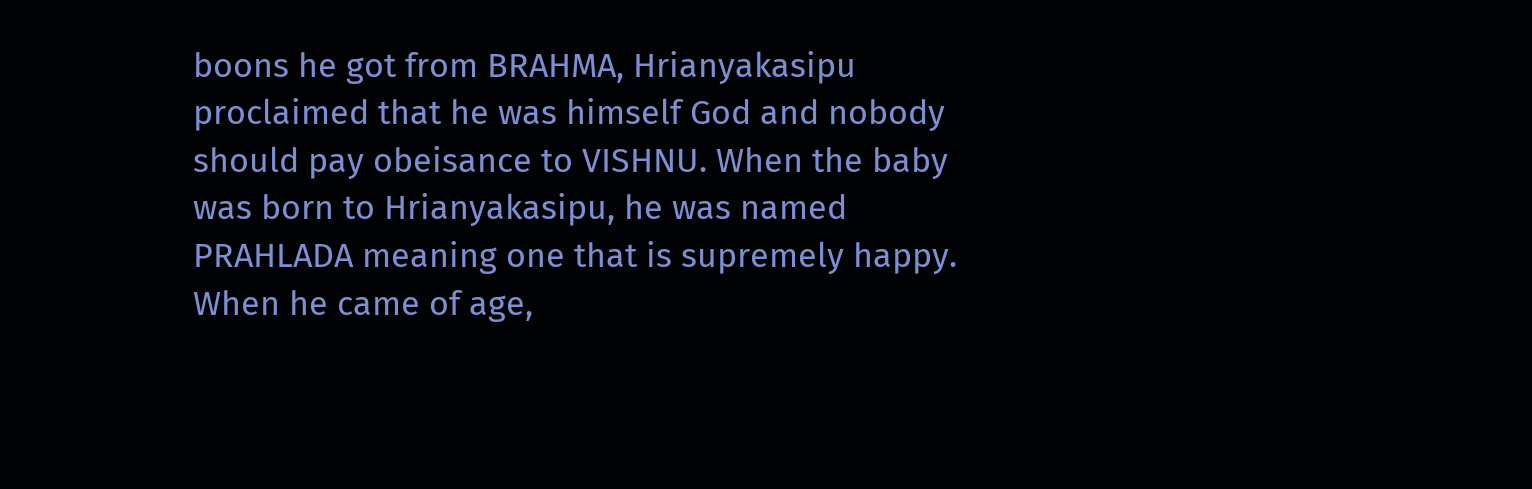boons he got from BRAHMA, Hrianyakasipu proclaimed that he was himself God and nobody should pay obeisance to VISHNU. When the baby was born to Hrianyakasipu, he was named PRAHLADA meaning one that is supremely happy. When he came of age,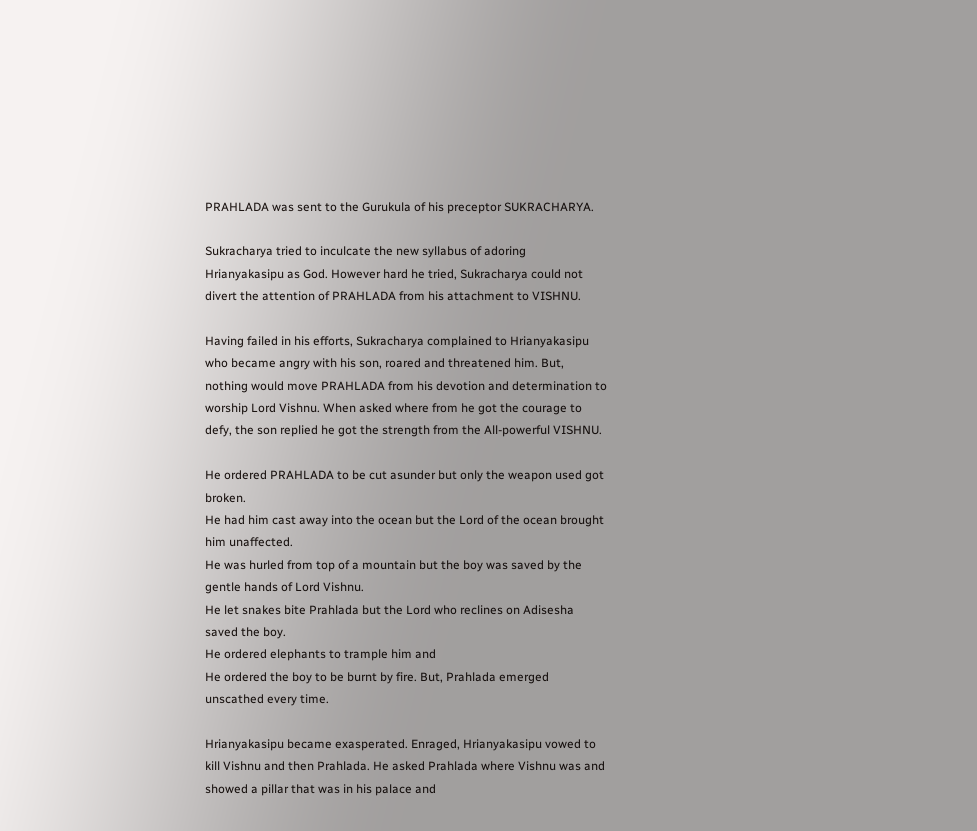PRAHLADA was sent to the Gurukula of his preceptor SUKRACHARYA.

Sukracharya tried to inculcate the new syllabus of adoring Hrianyakasipu as God. However hard he tried, Sukracharya could not divert the attention of PRAHLADA from his attachment to VISHNU.

Having failed in his efforts, Sukracharya complained to Hrianyakasipu who became angry with his son, roared and threatened him. But, nothing would move PRAHLADA from his devotion and determination to worship Lord Vishnu. When asked where from he got the courage to defy, the son replied he got the strength from the All-powerful VISHNU.

He ordered PRAHLADA to be cut asunder but only the weapon used got broken.
He had him cast away into the ocean but the Lord of the ocean brought him unaffected.
He was hurled from top of a mountain but the boy was saved by the gentle hands of Lord Vishnu.
He let snakes bite Prahlada but the Lord who reclines on Adisesha saved the boy.
He ordered elephants to trample him and
He ordered the boy to be burnt by fire. But, Prahlada emerged unscathed every time.

Hrianyakasipu became exasperated. Enraged, Hrianyakasipu vowed to kill Vishnu and then Prahlada. He asked Prahlada where Vishnu was and showed a pillar that was in his palace and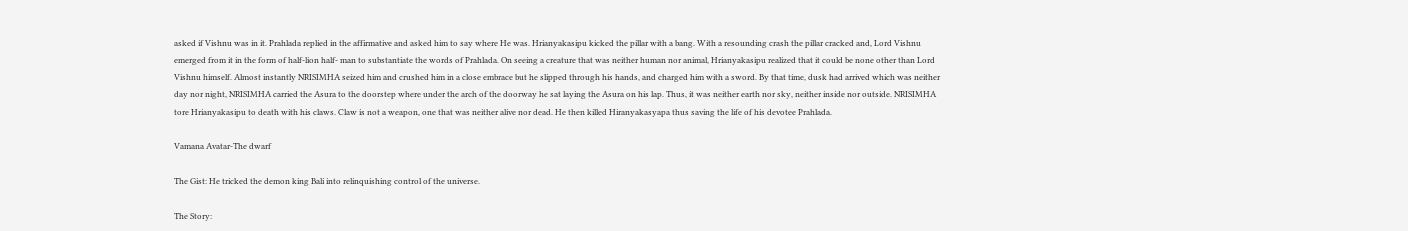asked if Vishnu was in it. Prahlada replied in the affirmative and asked him to say where He was. Hrianyakasipu kicked the pillar with a bang. With a resounding crash the pillar cracked and, Lord Vishnu emerged from it in the form of half-lion half- man to substantiate the words of Prahlada. On seeing a creature that was neither human nor animal, Hrianyakasipu realized that it could be none other than Lord Vishnu himself. Almost instantly NRISIMHA seized him and crushed him in a close embrace but he slipped through his hands, and charged him with a sword. By that time, dusk had arrived which was neither day nor night, NRISIMHA carried the Asura to the doorstep where under the arch of the doorway he sat laying the Asura on his lap. Thus, it was neither earth nor sky, neither inside nor outside. NRISIMHA tore Hrianyakasipu to death with his claws. Claw is not a weapon, one that was neither alive nor dead. He then killed Hiranyakasyapa thus saving the life of his devotee Prahlada.

Vamana Avatar-The dwarf

The Gist: He tricked the demon king Bali into relinquishing control of the universe.

The Story: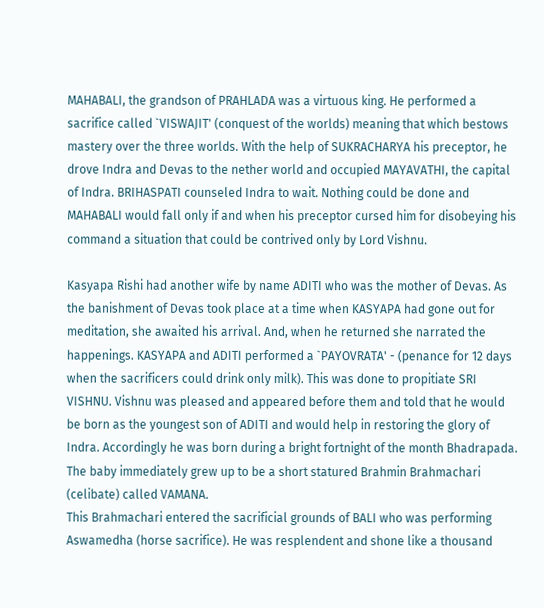MAHABALI, the grandson of PRAHLADA was a virtuous king. He performed a sacrifice called `VISWAJIT' (conquest of the worlds) meaning that which bestows mastery over the three worlds. With the help of SUKRACHARYA his preceptor, he drove Indra and Devas to the nether world and occupied MAYAVATHI, the capital of Indra. BRIHASPATI counseled Indra to wait. Nothing could be done and MAHABALI would fall only if and when his preceptor cursed him for disobeying his command a situation that could be contrived only by Lord Vishnu.

Kasyapa Rishi had another wife by name ADITI who was the mother of Devas. As the banishment of Devas took place at a time when KASYAPA had gone out for meditation, she awaited his arrival. And, when he returned she narrated the happenings. KASYAPA and ADITI performed a `PAYOVRATA' - (penance for 12 days when the sacrificers could drink only milk). This was done to propitiate SRI VISHNU. Vishnu was pleased and appeared before them and told that he would be born as the youngest son of ADITI and would help in restoring the glory of Indra. Accordingly he was born during a bright fortnight of the month Bhadrapada. The baby immediately grew up to be a short statured Brahmin Brahmachari (celibate) called VAMANA.
This Brahmachari entered the sacrificial grounds of BALI who was performing Aswamedha (horse sacrifice). He was resplendent and shone like a thousand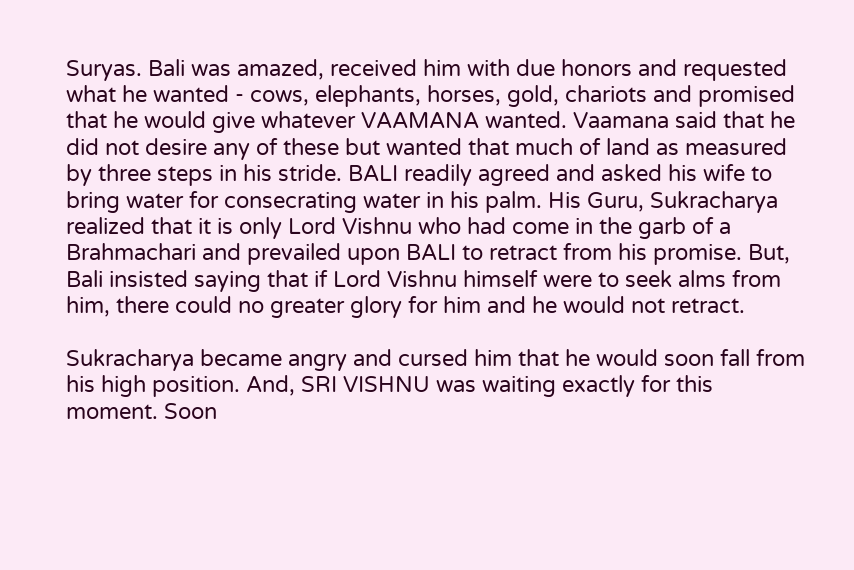Suryas. Bali was amazed, received him with due honors and requested what he wanted - cows, elephants, horses, gold, chariots and promised that he would give whatever VAAMANA wanted. Vaamana said that he did not desire any of these but wanted that much of land as measured by three steps in his stride. BALI readily agreed and asked his wife to bring water for consecrating water in his palm. His Guru, Sukracharya realized that it is only Lord Vishnu who had come in the garb of a Brahmachari and prevailed upon BALI to retract from his promise. But, Bali insisted saying that if Lord Vishnu himself were to seek alms from him, there could no greater glory for him and he would not retract.

Sukracharya became angry and cursed him that he would soon fall from his high position. And, SRI VISHNU was waiting exactly for this moment. Soon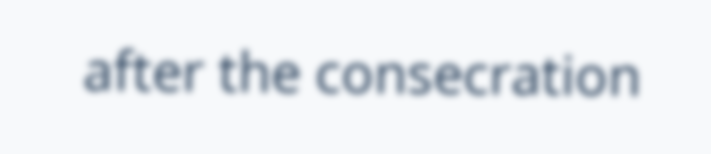after the consecration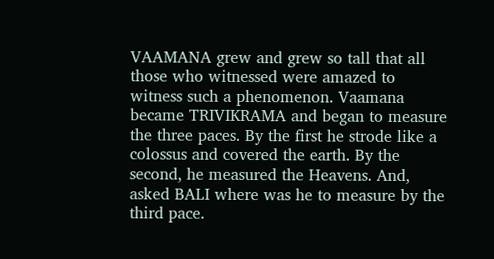VAAMANA grew and grew so tall that all those who witnessed were amazed to witness such a phenomenon. Vaamana became TRIVIKRAMA and began to measure the three paces. By the first he strode like a colossus and covered the earth. By the second, he measured the Heavens. And, asked BALI where was he to measure by the third pace.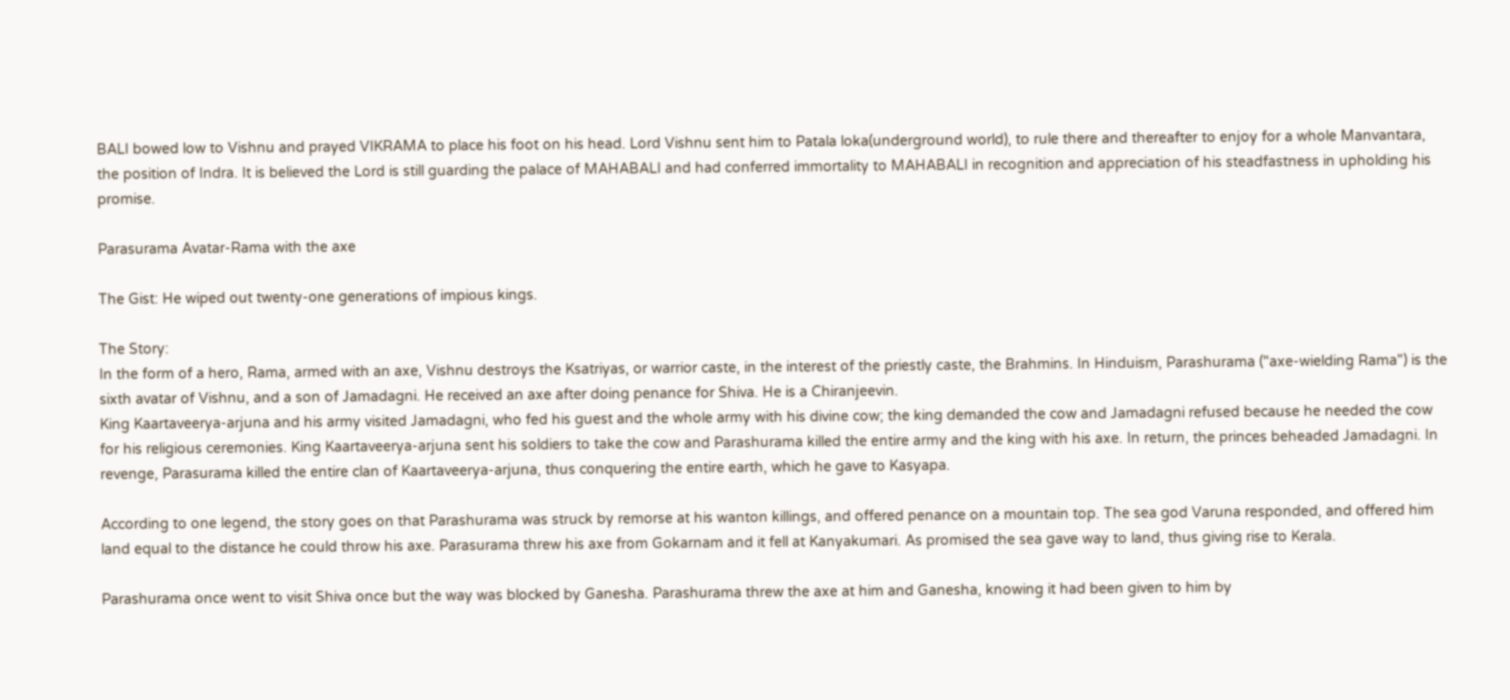BALI bowed low to Vishnu and prayed VIKRAMA to place his foot on his head. Lord Vishnu sent him to Patala loka(underground world), to rule there and thereafter to enjoy for a whole Manvantara, the position of Indra. It is believed the Lord is still guarding the palace of MAHABALI and had conferred immortality to MAHABALI in recognition and appreciation of his steadfastness in upholding his promise.

Parasurama Avatar-Rama with the axe

The Gist: He wiped out twenty-one generations of impious kings.

The Story:
In the form of a hero, Rama, armed with an axe, Vishnu destroys the Ksatriyas, or warrior caste, in the interest of the priestly caste, the Brahmins. In Hinduism, Parashurama ("axe-wielding Rama") is the sixth avatar of Vishnu, and a son of Jamadagni. He received an axe after doing penance for Shiva. He is a Chiranjeevin.
King Kaartaveerya-arjuna and his army visited Jamadagni, who fed his guest and the whole army with his divine cow; the king demanded the cow and Jamadagni refused because he needed the cow for his religious ceremonies. King Kaartaveerya-arjuna sent his soldiers to take the cow and Parashurama killed the entire army and the king with his axe. In return, the princes beheaded Jamadagni. In revenge, Parasurama killed the entire clan of Kaartaveerya-arjuna, thus conquering the entire earth, which he gave to Kasyapa.

According to one legend, the story goes on that Parashurama was struck by remorse at his wanton killings, and offered penance on a mountain top. The sea god Varuna responded, and offered him land equal to the distance he could throw his axe. Parasurama threw his axe from Gokarnam and it fell at Kanyakumari. As promised the sea gave way to land, thus giving rise to Kerala.

Parashurama once went to visit Shiva once but the way was blocked by Ganesha. Parashurama threw the axe at him and Ganesha, knowing it had been given to him by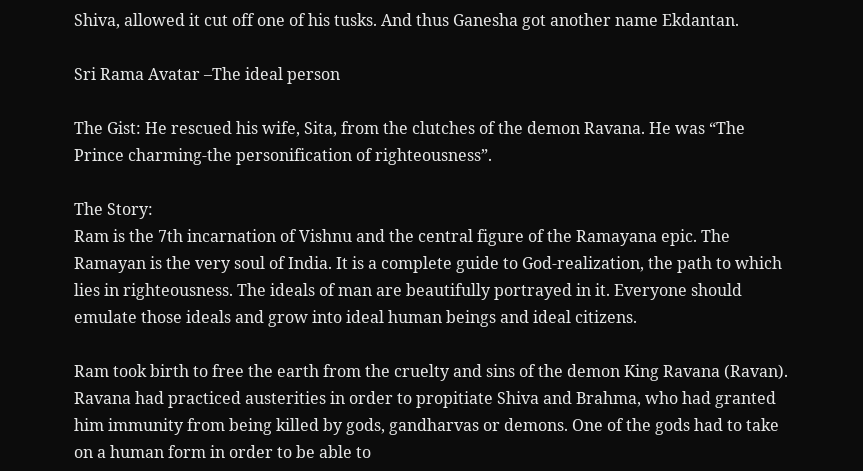Shiva, allowed it cut off one of his tusks. And thus Ganesha got another name Ekdantan.

Sri Rama Avatar –The ideal person

The Gist: He rescued his wife, Sita, from the clutches of the demon Ravana. He was “The Prince charming-the personification of righteousness”.

The Story:
Ram is the 7th incarnation of Vishnu and the central figure of the Ramayana epic. The Ramayan is the very soul of India. It is a complete guide to God-realization, the path to which lies in righteousness. The ideals of man are beautifully portrayed in it. Everyone should emulate those ideals and grow into ideal human beings and ideal citizens.

Ram took birth to free the earth from the cruelty and sins of the demon King Ravana (Ravan). Ravana had practiced austerities in order to propitiate Shiva and Brahma, who had granted him immunity from being killed by gods, gandharvas or demons. One of the gods had to take on a human form in order to be able to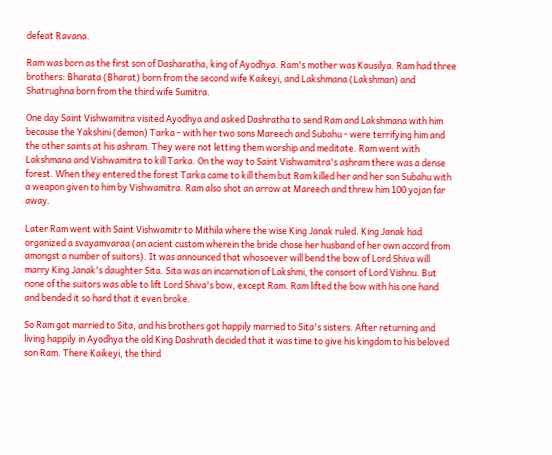defeat Ravana.

Ram was born as the first son of Dasharatha, king of Ayodhya. Ram's mother was Kausilya. Ram had three brothers: Bharata (Bharat) born from the second wife Kaikeyi, and Lakshmana (Lakshman) and Shatrughna born from the third wife Sumitra.

One day Saint Vishwamitra visited Ayodhya and asked Dashratha to send Ram and Lakshmana with him because the Yakshini (demon) Tarka - with her two sons Mareech and Subahu - were terrifying him and the other saints at his ashram. They were not letting them worship and meditate. Ram went with Lakshmana and Vishwamitra to kill Tarka. On the way to Saint Vishwamitra's ashram there was a dense forest. When they entered the forest Tarka came to kill them but Ram killed her and her son Subahu with a weapon given to him by Vishwamitra. Ram also shot an arrow at Mareech and threw him 100 yojan far away.

Later Ram went with Saint Vishwamitr to Mithila where the wise King Janak ruled. King Janak had organized a svayamvaraa (an acient custom wherein the bride chose her husband of her own accord from amongst a number of suitors). It was announced that whosoever will bend the bow of Lord Shiva will marry King Janak's daughter Sita. Sita was an incarnation of Lakshmi, the consort of Lord Vishnu. But none of the suitors was able to lift Lord Shiva's bow, except Ram. Ram lifted the bow with his one hand and bended it so hard that it even broke.

So Ram got married to Sita, and his brothers got happily married to Sita's sisters. After returning and living happily in Ayodhya the old King Dashrath decided that it was time to give his kingdom to his beloved son Ram. There Kaikeyi, the third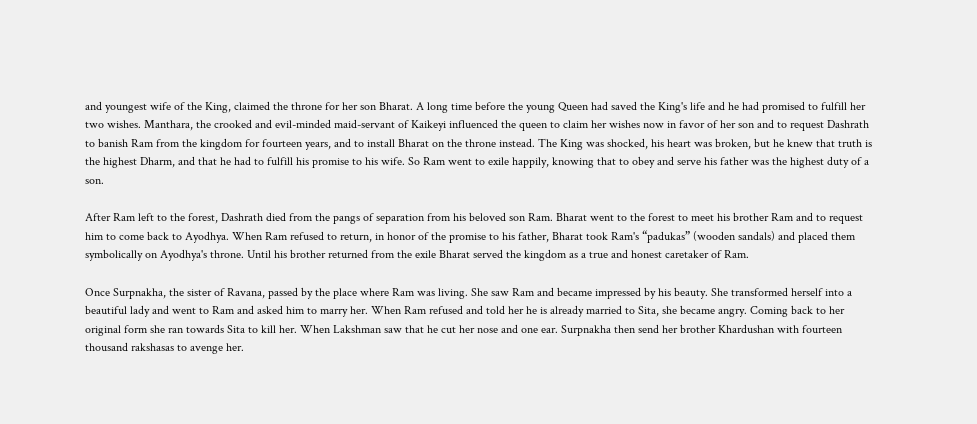and youngest wife of the King, claimed the throne for her son Bharat. A long time before the young Queen had saved the King's life and he had promised to fulfill her two wishes. Manthara, the crooked and evil-minded maid-servant of Kaikeyi influenced the queen to claim her wishes now in favor of her son and to request Dashrath to banish Ram from the kingdom for fourteen years, and to install Bharat on the throne instead. The King was shocked, his heart was broken, but he knew that truth is the highest Dharm, and that he had to fulfill his promise to his wife. So Ram went to exile happily, knowing that to obey and serve his father was the highest duty of a son.

After Ram left to the forest, Dashrath died from the pangs of separation from his beloved son Ram. Bharat went to the forest to meet his brother Ram and to request him to come back to Ayodhya. When Ram refused to return, in honor of the promise to his father, Bharat took Ram's “padukas” (wooden sandals) and placed them symbolically on Ayodhya's throne. Until his brother returned from the exile Bharat served the kingdom as a true and honest caretaker of Ram.

Once Surpnakha, the sister of Ravana, passed by the place where Ram was living. She saw Ram and became impressed by his beauty. She transformed herself into a beautiful lady and went to Ram and asked him to marry her. When Ram refused and told her he is already married to Sita, she became angry. Coming back to her original form she ran towards Sita to kill her. When Lakshman saw that he cut her nose and one ear. Surpnakha then send her brother Khardushan with fourteen thousand rakshasas to avenge her.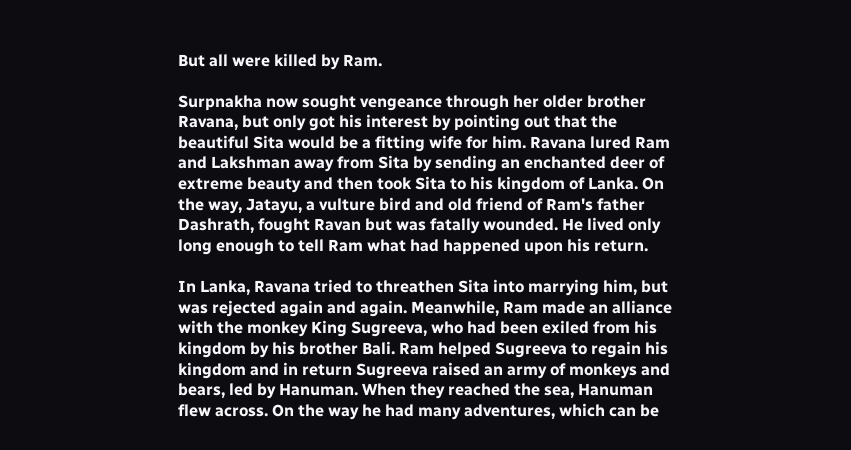But all were killed by Ram.

Surpnakha now sought vengeance through her older brother Ravana, but only got his interest by pointing out that the beautiful Sita would be a fitting wife for him. Ravana lured Ram and Lakshman away from Sita by sending an enchanted deer of extreme beauty and then took Sita to his kingdom of Lanka. On the way, Jatayu, a vulture bird and old friend of Ram's father Dashrath, fought Ravan but was fatally wounded. He lived only long enough to tell Ram what had happened upon his return.

In Lanka, Ravana tried to threathen Sita into marrying him, but was rejected again and again. Meanwhile, Ram made an alliance with the monkey King Sugreeva, who had been exiled from his kingdom by his brother Bali. Ram helped Sugreeva to regain his kingdom and in return Sugreeva raised an army of monkeys and bears, led by Hanuman. When they reached the sea, Hanuman flew across. On the way he had many adventures, which can be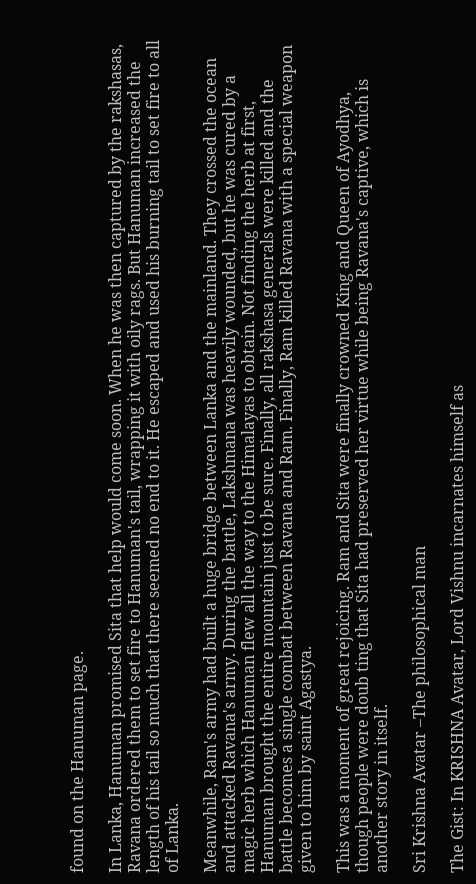found on the Hanuman page.

In Lanka, Hanuman promised Sita that help would come soon. When he was then captured by the rakshasas, Ravana ordered them to set fire to Hanuman's tail, wrapping it with oily rags. But Hanuman increased the length of his tail so much that there seemed no end to it. He escaped and used his burning tail to set fire to all of Lanka.

Meanwhile, Ram's army had built a huge bridge between Lanka and the mainland. They crossed the ocean and attacked Ravana's army. During the battle, Lakshmana was heavily wounded, but he was cured by a magic herb which Hanuman flew all the way to the Himalayas to obtain. Not finding the herb at first, Hanuman brought the entire mountain just to be sure. Finally, all rakshasa generals were killed and the battle becomes a single combat between Ravana and Ram. Finally, Ram killed Ravana with a special weapon given to him by saint Agastya.

This was a moment of great rejoicing. Ram and Sita were finally crowned King and Queen of Ayodhya, though people were doub ting that Sita had preserved her virtue while being Ravana's captive, which is another story in itself.

Sri Krishna Avatar –The philosophical man

The Gist: In KRISHNA Avatar, Lord Vishnu incarnates himself as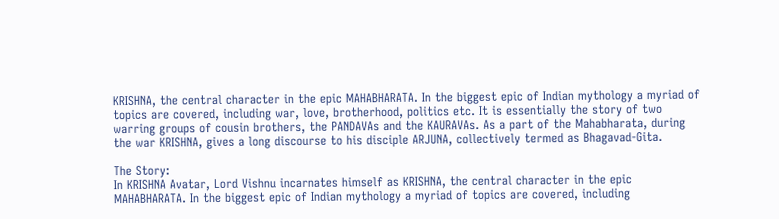KRISHNA, the central character in the epic MAHABHARATA. In the biggest epic of Indian mythology a myriad of topics are covered, including war, love, brotherhood, politics etc. It is essentially the story of two warring groups of cousin brothers, the PANDAVAs and the KAURAVAs. As a part of the Mahabharata, during the war KRISHNA, gives a long discourse to his disciple ARJUNA, collectively termed as Bhagavad-Gita.

The Story:
In KRISHNA Avatar, Lord Vishnu incarnates himself as KRISHNA, the central character in the epic MAHABHARATA. In the biggest epic of Indian mythology a myriad of topics are covered, including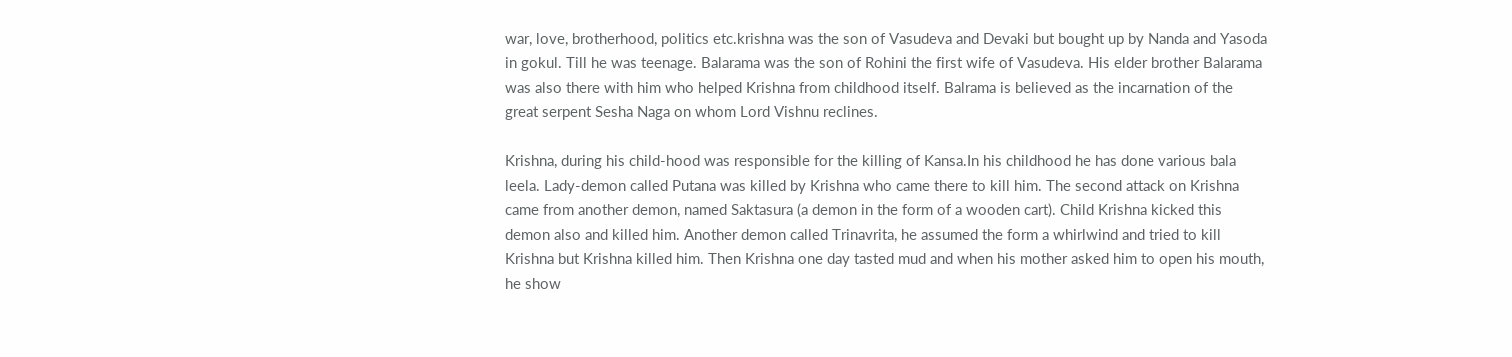war, love, brotherhood, politics etc.krishna was the son of Vasudeva and Devaki but bought up by Nanda and Yasoda in gokul. Till he was teenage. Balarama was the son of Rohini the first wife of Vasudeva. His elder brother Balarama was also there with him who helped Krishna from childhood itself. Balrama is believed as the incarnation of the great serpent Sesha Naga on whom Lord Vishnu reclines.

Krishna, during his child-hood was responsible for the killing of Kansa.In his childhood he has done various bala leela. Lady-demon called Putana was killed by Krishna who came there to kill him. The second attack on Krishna came from another demon, named Saktasura (a demon in the form of a wooden cart). Child Krishna kicked this demon also and killed him. Another demon called Trinavrita, he assumed the form a whirlwind and tried to kill Krishna but Krishna killed him. Then Krishna one day tasted mud and when his mother asked him to open his mouth, he show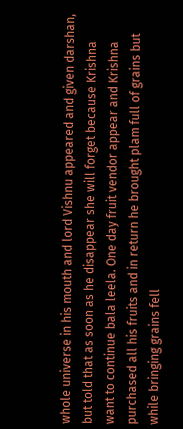whole universe in his mouth and lord Vishnu appeared and given darshan, but told that as soon as he disappear she will forget because Krishna want to continue bala leela. One day fruit vendor appear and Krishna purchased all his fruits and in return he brought plam full of grains but while bringing grains fell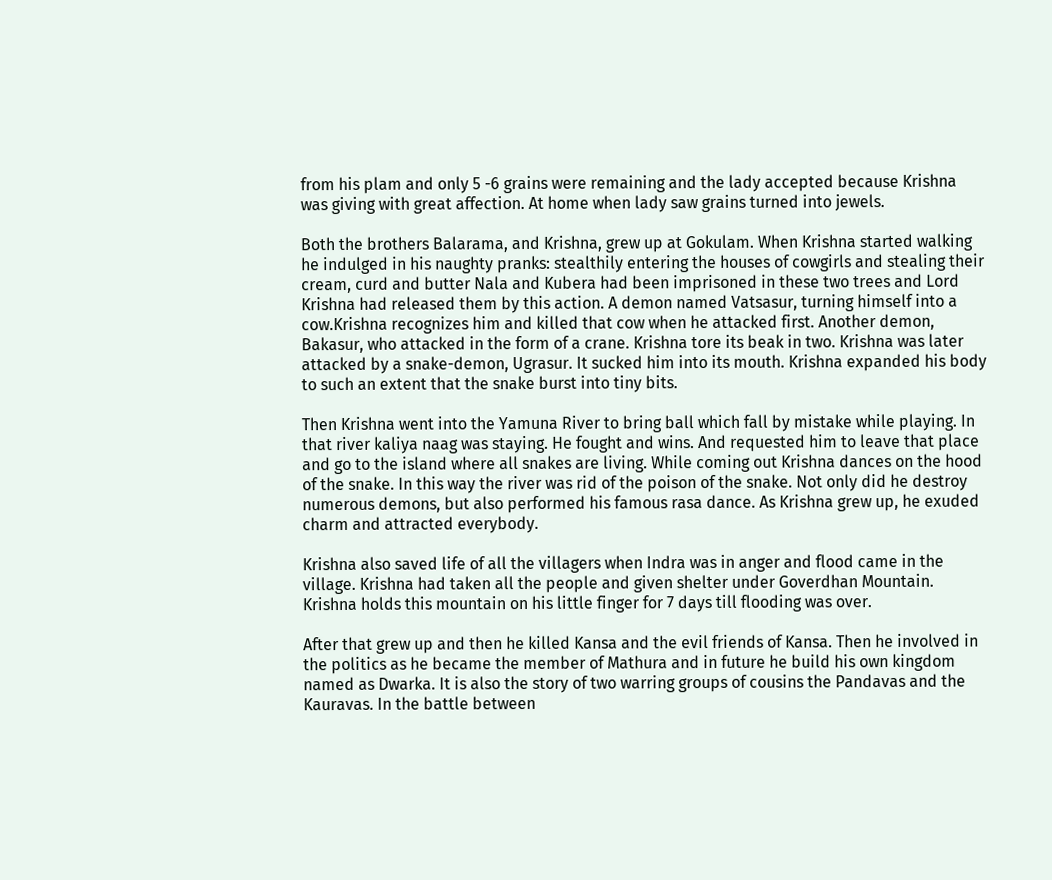from his plam and only 5 -6 grains were remaining and the lady accepted because Krishna was giving with great affection. At home when lady saw grains turned into jewels.

Both the brothers Balarama, and Krishna, grew up at Gokulam. When Krishna started walking he indulged in his naughty pranks: stealthily entering the houses of cowgirls and stealing their cream, curd and butter Nala and Kubera had been imprisoned in these two trees and Lord Krishna had released them by this action. A demon named Vatsasur, turning himself into a cow.Krishna recognizes him and killed that cow when he attacked first. Another demon, Bakasur, who attacked in the form of a crane. Krishna tore its beak in two. Krishna was later attacked by a snake-demon, Ugrasur. It sucked him into its mouth. Krishna expanded his body to such an extent that the snake burst into tiny bits.

Then Krishna went into the Yamuna River to bring ball which fall by mistake while playing. In that river kaliya naag was staying. He fought and wins. And requested him to leave that place and go to the island where all snakes are living. While coming out Krishna dances on the hood of the snake. In this way the river was rid of the poison of the snake. Not only did he destroy numerous demons, but also performed his famous rasa dance. As Krishna grew up, he exuded charm and attracted everybody.

Krishna also saved life of all the villagers when Indra was in anger and flood came in the village. Krishna had taken all the people and given shelter under Goverdhan Mountain. Krishna holds this mountain on his little finger for 7 days till flooding was over.

After that grew up and then he killed Kansa and the evil friends of Kansa. Then he involved in the politics as he became the member of Mathura and in future he build his own kingdom named as Dwarka. It is also the story of two warring groups of cousins the Pandavas and the Kauravas. In the battle between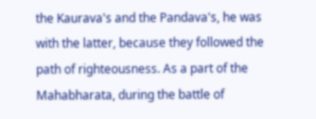the Kaurava's and the Pandava's, he was with the latter, because they followed the path of righteousness. As a part of the Mahabharata, during the battle of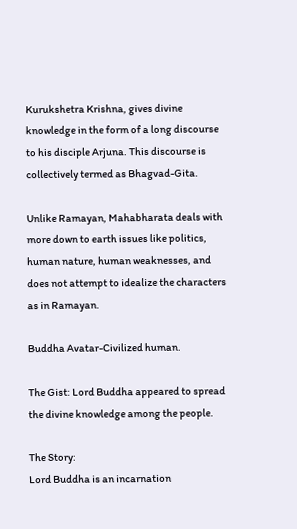Kurukshetra Krishna, gives divine knowledge in the form of a long discourse to his disciple Arjuna. This discourse is collectively termed as Bhagvad-Gita.

Unlike Ramayan, Mahabharata deals with more down to earth issues like politics, human nature, human weaknesses, and does not attempt to idealize the characters as in Ramayan.

Buddha Avatar-Civilized human.

The Gist: Lord Buddha appeared to spread the divine knowledge among the people.

The Story:
Lord Buddha is an incarnation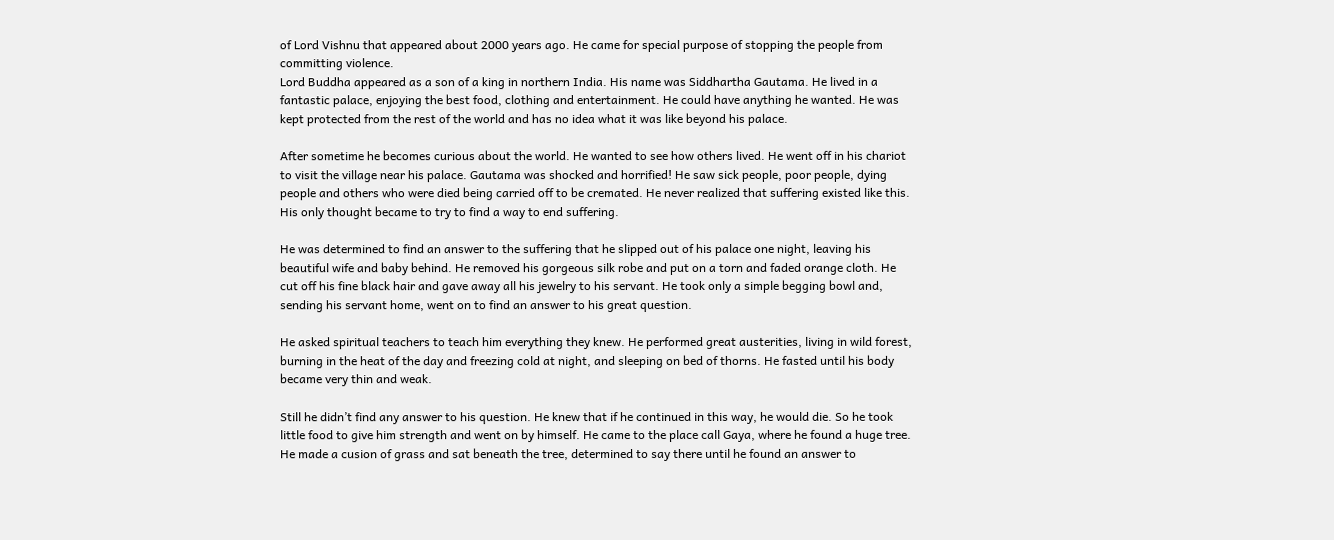of Lord Vishnu that appeared about 2000 years ago. He came for special purpose of stopping the people from committing violence.
Lord Buddha appeared as a son of a king in northern India. His name was Siddhartha Gautama. He lived in a fantastic palace, enjoying the best food, clothing and entertainment. He could have anything he wanted. He was kept protected from the rest of the world and has no idea what it was like beyond his palace.

After sometime he becomes curious about the world. He wanted to see how others lived. He went off in his chariot to visit the village near his palace. Gautama was shocked and horrified! He saw sick people, poor people, dying people and others who were died being carried off to be cremated. He never realized that suffering existed like this. His only thought became to try to find a way to end suffering.

He was determined to find an answer to the suffering that he slipped out of his palace one night, leaving his beautiful wife and baby behind. He removed his gorgeous silk robe and put on a torn and faded orange cloth. He cut off his fine black hair and gave away all his jewelry to his servant. He took only a simple begging bowl and, sending his servant home, went on to find an answer to his great question.

He asked spiritual teachers to teach him everything they knew. He performed great austerities, living in wild forest, burning in the heat of the day and freezing cold at night, and sleeping on bed of thorns. He fasted until his body became very thin and weak.

Still he didn’t find any answer to his question. He knew that if he continued in this way, he would die. So he took little food to give him strength and went on by himself. He came to the place call Gaya, where he found a huge tree. He made a cusion of grass and sat beneath the tree, determined to say there until he found an answer to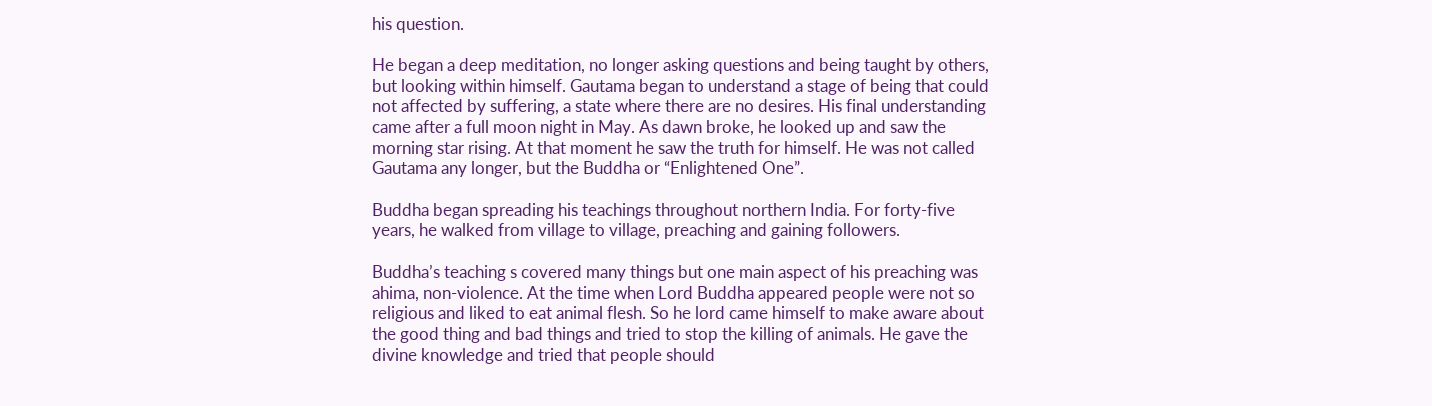his question.

He began a deep meditation, no longer asking questions and being taught by others, but looking within himself. Gautama began to understand a stage of being that could not affected by suffering, a state where there are no desires. His final understanding came after a full moon night in May. As dawn broke, he looked up and saw the morning star rising. At that moment he saw the truth for himself. He was not called Gautama any longer, but the Buddha or “Enlightened One”.

Buddha began spreading his teachings throughout northern India. For forty-five years, he walked from village to village, preaching and gaining followers.

Buddha’s teaching s covered many things but one main aspect of his preaching was ahima, non-violence. At the time when Lord Buddha appeared people were not so religious and liked to eat animal flesh. So he lord came himself to make aware about the good thing and bad things and tried to stop the killing of animals. He gave the divine knowledge and tried that people should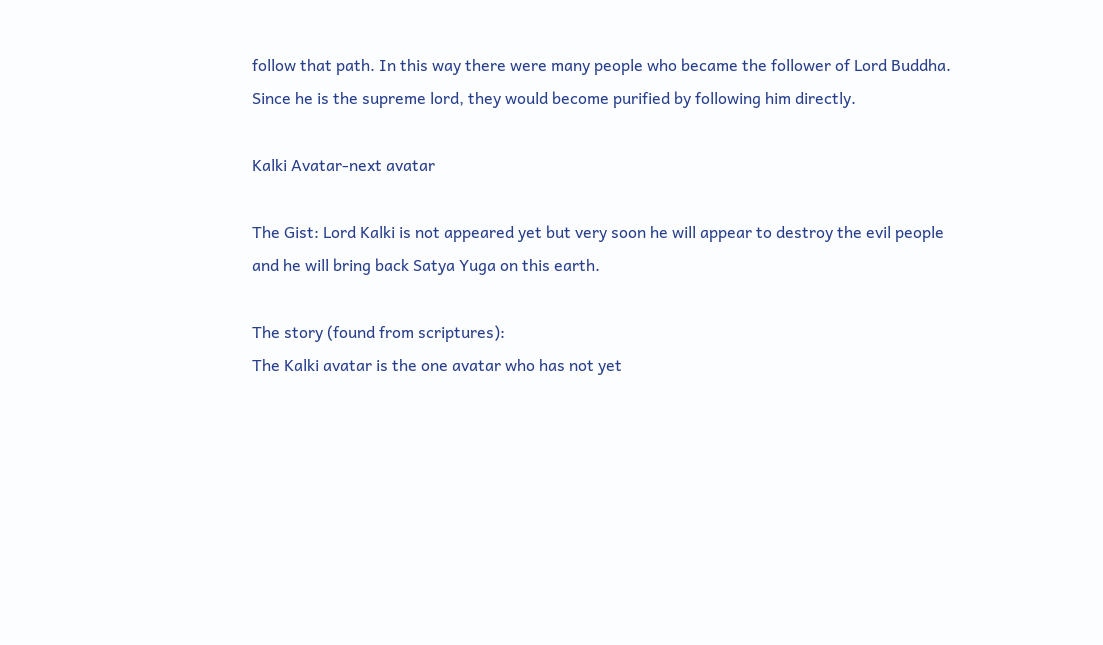follow that path. In this way there were many people who became the follower of Lord Buddha. Since he is the supreme lord, they would become purified by following him directly.

Kalki Avatar-next avatar

The Gist: Lord Kalki is not appeared yet but very soon he will appear to destroy the evil people and he will bring back Satya Yuga on this earth.

The story (found from scriptures):
The Kalki avatar is the one avatar who has not yet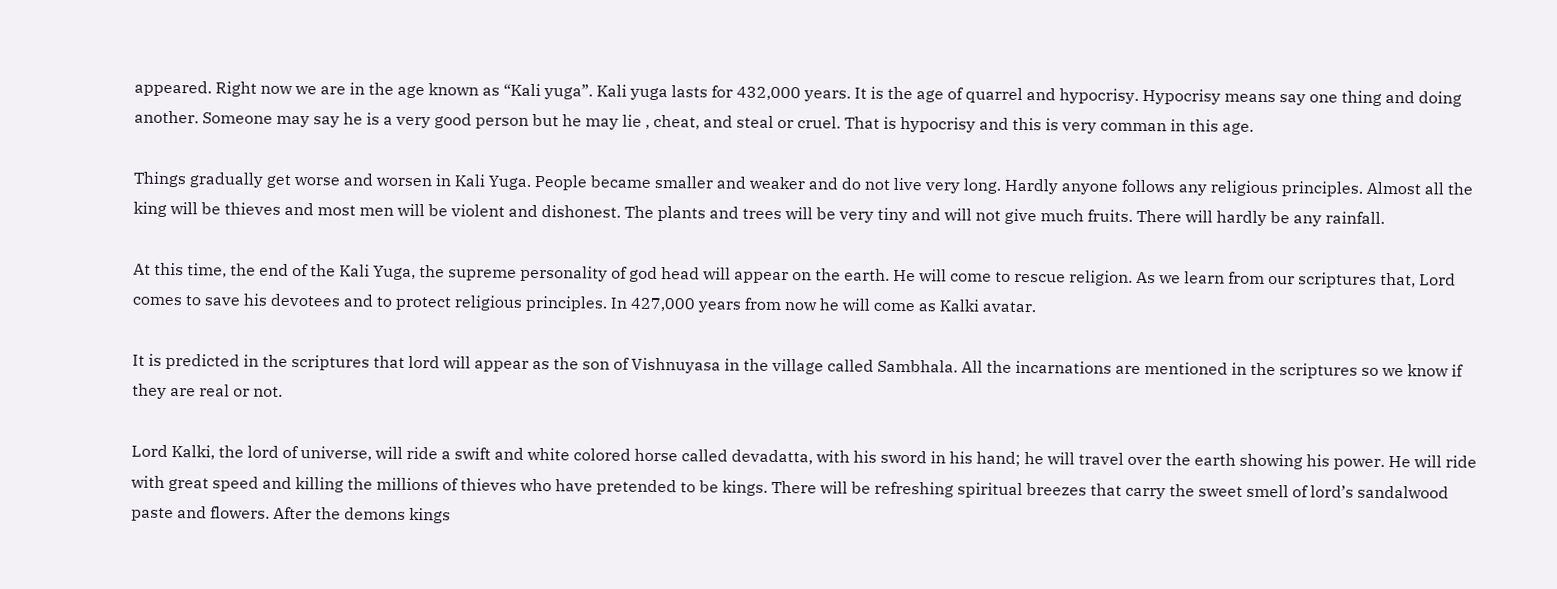appeared. Right now we are in the age known as “Kali yuga”. Kali yuga lasts for 432,000 years. It is the age of quarrel and hypocrisy. Hypocrisy means say one thing and doing another. Someone may say he is a very good person but he may lie , cheat, and steal or cruel. That is hypocrisy and this is very comman in this age.

Things gradually get worse and worsen in Kali Yuga. People became smaller and weaker and do not live very long. Hardly anyone follows any religious principles. Almost all the king will be thieves and most men will be violent and dishonest. The plants and trees will be very tiny and will not give much fruits. There will hardly be any rainfall.

At this time, the end of the Kali Yuga, the supreme personality of god head will appear on the earth. He will come to rescue religion. As we learn from our scriptures that, Lord comes to save his devotees and to protect religious principles. In 427,000 years from now he will come as Kalki avatar.

It is predicted in the scriptures that lord will appear as the son of Vishnuyasa in the village called Sambhala. All the incarnations are mentioned in the scriptures so we know if they are real or not.

Lord Kalki, the lord of universe, will ride a swift and white colored horse called devadatta, with his sword in his hand; he will travel over the earth showing his power. He will ride with great speed and killing the millions of thieves who have pretended to be kings. There will be refreshing spiritual breezes that carry the sweet smell of lord’s sandalwood paste and flowers. After the demons kings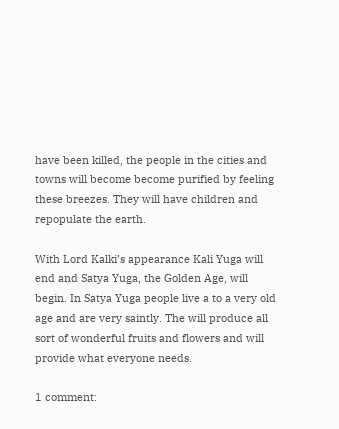have been killed, the people in the cities and towns will become become purified by feeling these breezes. They will have children and repopulate the earth.

With Lord Kalki’s appearance Kali Yuga will end and Satya Yuga, the Golden Age, will begin. In Satya Yuga people live a to a very old age and are very saintly. The will produce all sort of wonderful fruits and flowers and will provide what everyone needs.

1 comment: